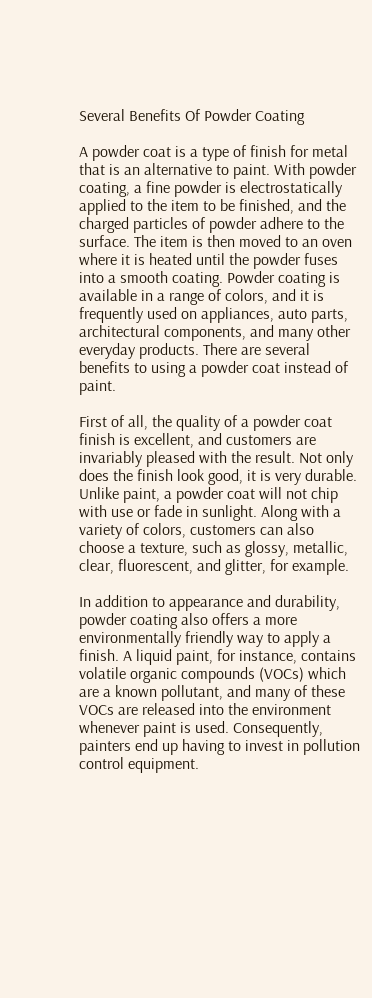Several Benefits Of Powder Coating

A powder coat is a type of finish for metal that is an alternative to paint. With powder coating, a fine powder is electrostatically applied to the item to be finished, and the charged particles of powder adhere to the surface. The item is then moved to an oven where it is heated until the powder fuses into a smooth coating. Powder coating is available in a range of colors, and it is frequently used on appliances, auto parts, architectural components, and many other everyday products. There are several benefits to using a powder coat instead of paint.

First of all, the quality of a powder coat finish is excellent, and customers are invariably pleased with the result. Not only does the finish look good, it is very durable. Unlike paint, a powder coat will not chip with use or fade in sunlight. Along with a variety of colors, customers can also choose a texture, such as glossy, metallic, clear, fluorescent, and glitter, for example.

In addition to appearance and durability, powder coating also offers a more environmentally friendly way to apply a finish. A liquid paint, for instance, contains volatile organic compounds (VOCs) which are a known pollutant, and many of these VOCs are released into the environment whenever paint is used. Consequently, painters end up having to invest in pollution control equipment.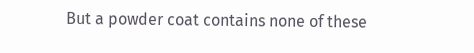But a powder coat contains none of these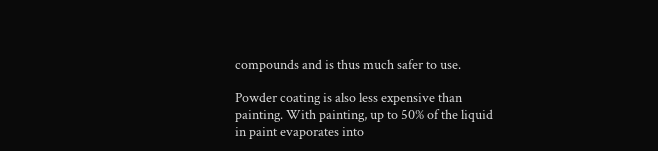compounds and is thus much safer to use.

Powder coating is also less expensive than painting. With painting, up to 50% of the liquid in paint evaporates into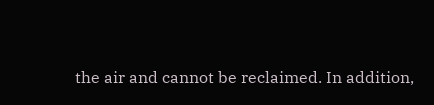the air and cannot be reclaimed. In addition,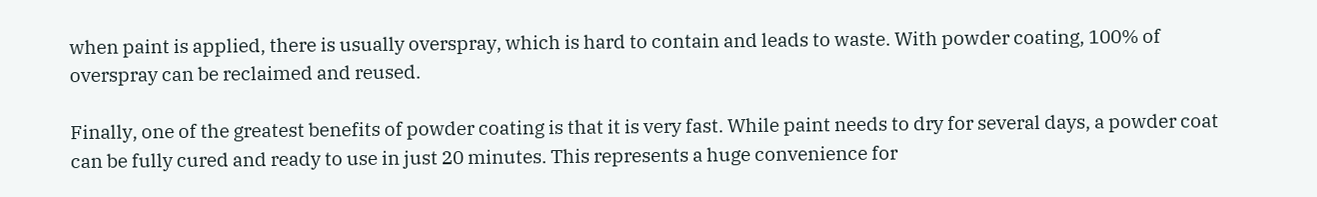when paint is applied, there is usually overspray, which is hard to contain and leads to waste. With powder coating, 100% of overspray can be reclaimed and reused.

Finally, one of the greatest benefits of powder coating is that it is very fast. While paint needs to dry for several days, a powder coat can be fully cured and ready to use in just 20 minutes. This represents a huge convenience for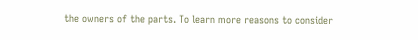the owners of the parts. To learn more reasons to consider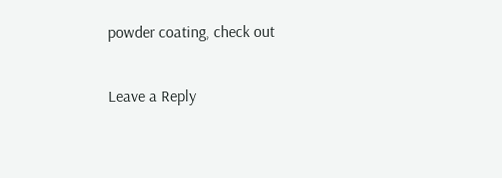powder coating, check out

Leave a Reply